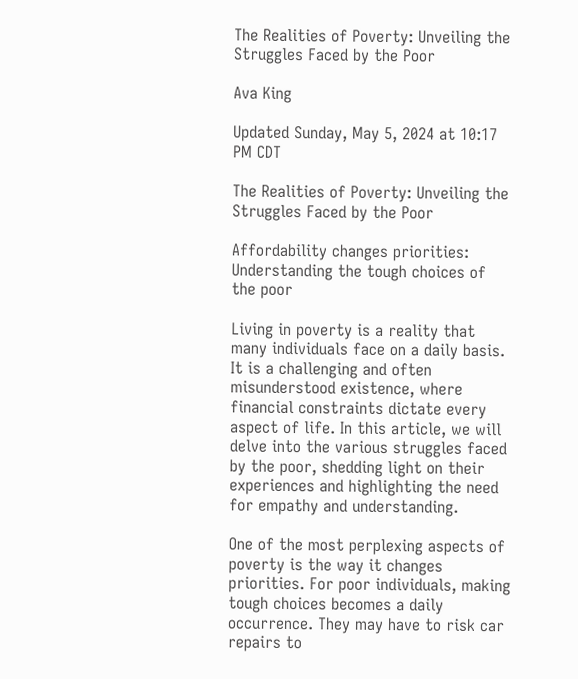The Realities of Poverty: Unveiling the Struggles Faced by the Poor

Ava King

Updated Sunday, May 5, 2024 at 10:17 PM CDT

The Realities of Poverty: Unveiling the Struggles Faced by the Poor

Affordability changes priorities: Understanding the tough choices of the poor

Living in poverty is a reality that many individuals face on a daily basis. It is a challenging and often misunderstood existence, where financial constraints dictate every aspect of life. In this article, we will delve into the various struggles faced by the poor, shedding light on their experiences and highlighting the need for empathy and understanding.

One of the most perplexing aspects of poverty is the way it changes priorities. For poor individuals, making tough choices becomes a daily occurrence. They may have to risk car repairs to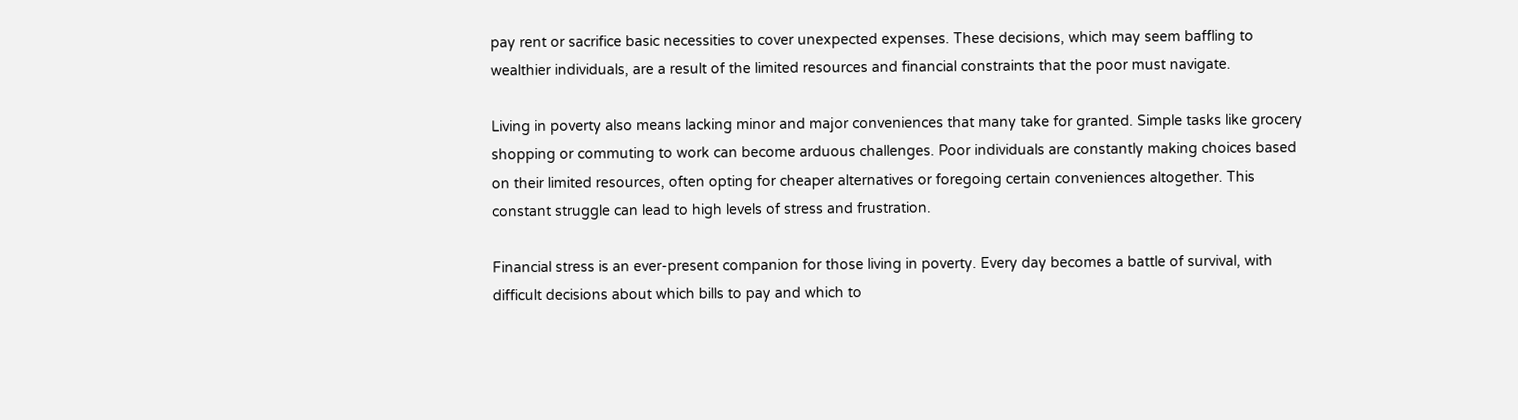pay rent or sacrifice basic necessities to cover unexpected expenses. These decisions, which may seem baffling to wealthier individuals, are a result of the limited resources and financial constraints that the poor must navigate.

Living in poverty also means lacking minor and major conveniences that many take for granted. Simple tasks like grocery shopping or commuting to work can become arduous challenges. Poor individuals are constantly making choices based on their limited resources, often opting for cheaper alternatives or foregoing certain conveniences altogether. This constant struggle can lead to high levels of stress and frustration.

Financial stress is an ever-present companion for those living in poverty. Every day becomes a battle of survival, with difficult decisions about which bills to pay and which to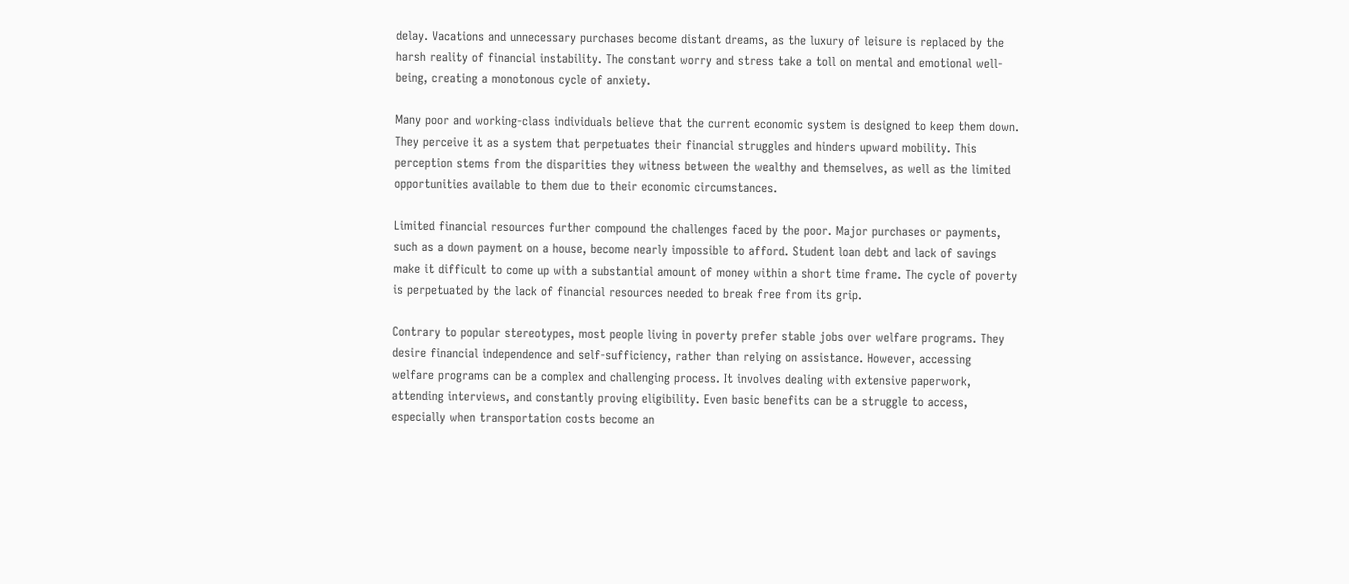delay. Vacations and unnecessary purchases become distant dreams, as the luxury of leisure is replaced by the harsh reality of financial instability. The constant worry and stress take a toll on mental and emotional well-being, creating a monotonous cycle of anxiety.

Many poor and working-class individuals believe that the current economic system is designed to keep them down. They perceive it as a system that perpetuates their financial struggles and hinders upward mobility. This perception stems from the disparities they witness between the wealthy and themselves, as well as the limited opportunities available to them due to their economic circumstances.

Limited financial resources further compound the challenges faced by the poor. Major purchases or payments, such as a down payment on a house, become nearly impossible to afford. Student loan debt and lack of savings make it difficult to come up with a substantial amount of money within a short time frame. The cycle of poverty is perpetuated by the lack of financial resources needed to break free from its grip.

Contrary to popular stereotypes, most people living in poverty prefer stable jobs over welfare programs. They desire financial independence and self-sufficiency, rather than relying on assistance. However, accessing welfare programs can be a complex and challenging process. It involves dealing with extensive paperwork, attending interviews, and constantly proving eligibility. Even basic benefits can be a struggle to access, especially when transportation costs become an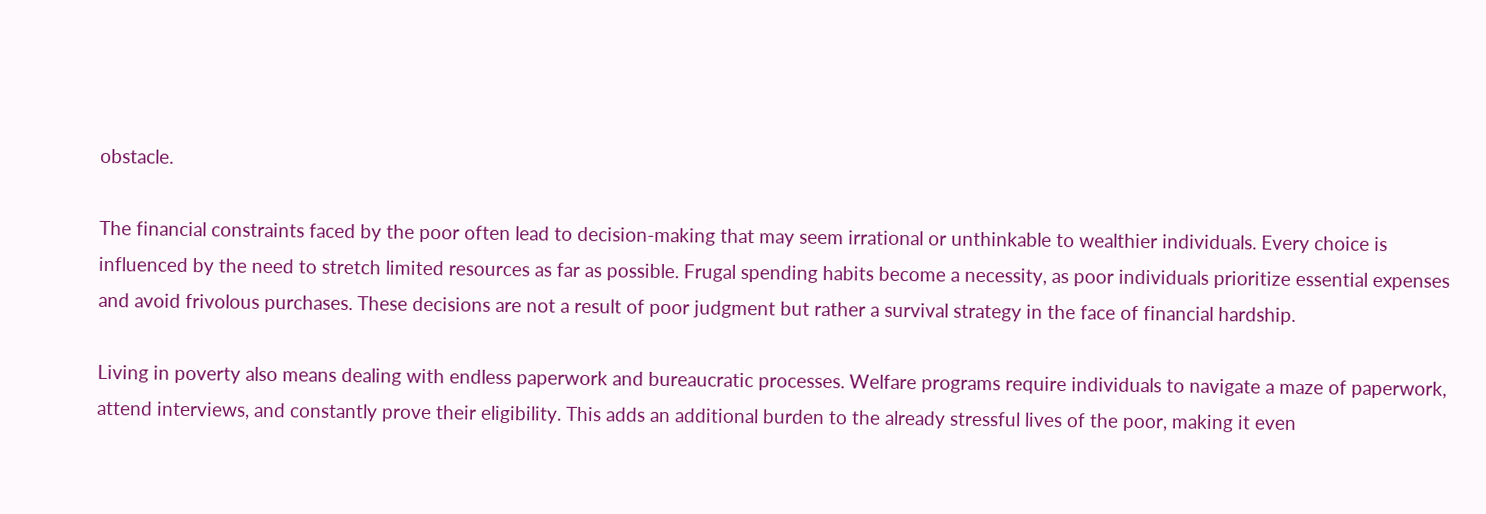obstacle.

The financial constraints faced by the poor often lead to decision-making that may seem irrational or unthinkable to wealthier individuals. Every choice is influenced by the need to stretch limited resources as far as possible. Frugal spending habits become a necessity, as poor individuals prioritize essential expenses and avoid frivolous purchases. These decisions are not a result of poor judgment but rather a survival strategy in the face of financial hardship.

Living in poverty also means dealing with endless paperwork and bureaucratic processes. Welfare programs require individuals to navigate a maze of paperwork, attend interviews, and constantly prove their eligibility. This adds an additional burden to the already stressful lives of the poor, making it even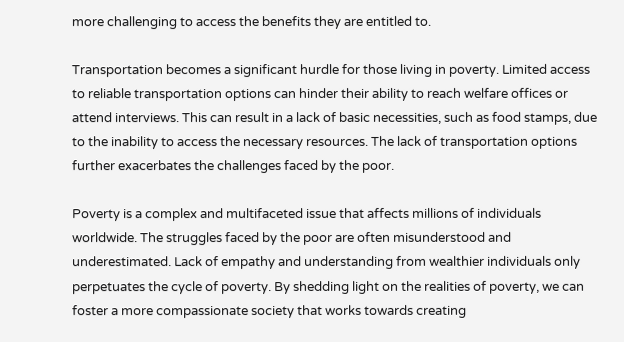more challenging to access the benefits they are entitled to.

Transportation becomes a significant hurdle for those living in poverty. Limited access to reliable transportation options can hinder their ability to reach welfare offices or attend interviews. This can result in a lack of basic necessities, such as food stamps, due to the inability to access the necessary resources. The lack of transportation options further exacerbates the challenges faced by the poor.

Poverty is a complex and multifaceted issue that affects millions of individuals worldwide. The struggles faced by the poor are often misunderstood and underestimated. Lack of empathy and understanding from wealthier individuals only perpetuates the cycle of poverty. By shedding light on the realities of poverty, we can foster a more compassionate society that works towards creating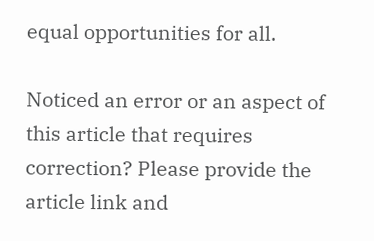equal opportunities for all.

Noticed an error or an aspect of this article that requires correction? Please provide the article link and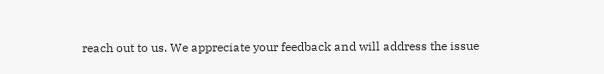reach out to us. We appreciate your feedback and will address the issue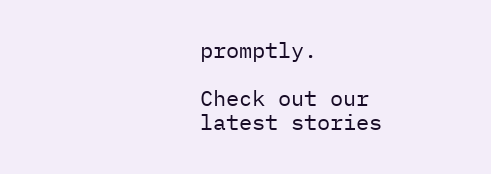promptly.

Check out our latest stories